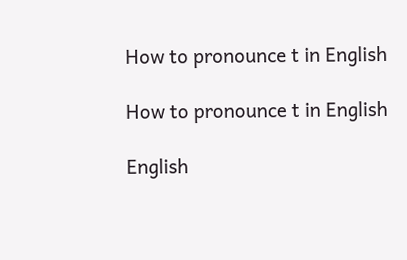How to pronounce t in English

How to pronounce t in English

English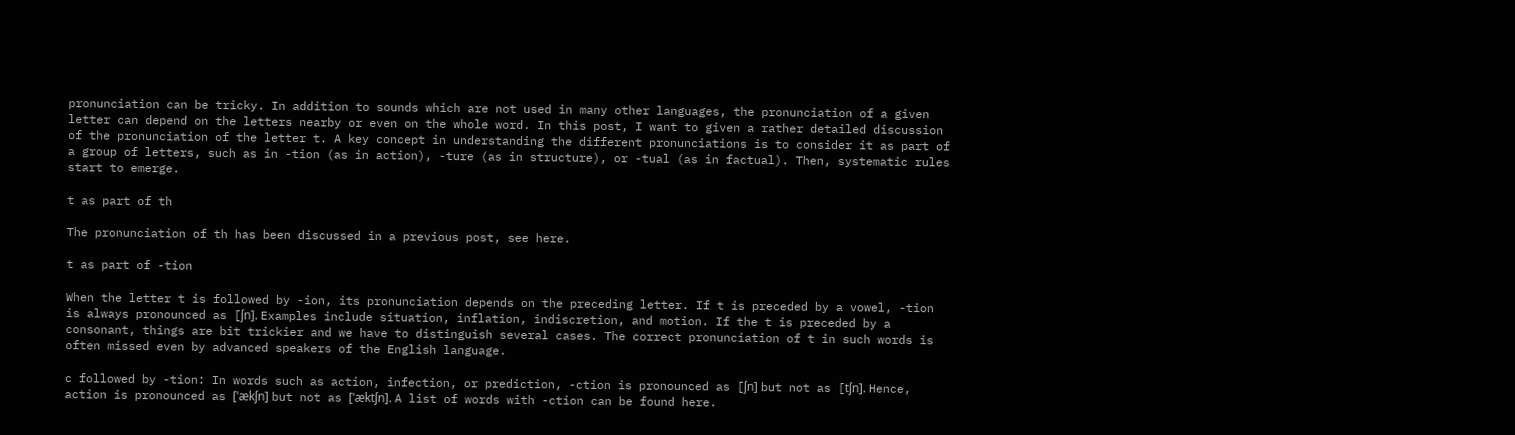pronunciation can be tricky. In addition to sounds which are not used in many other languages, the pronunciation of a given letter can depend on the letters nearby or even on the whole word. In this post, I want to given a rather detailed discussion of the pronunciation of the letter t. A key concept in understanding the different pronunciations is to consider it as part of a group of letters, such as in -tion (as in action), -ture (as in structure), or -tual (as in factual). Then, systematic rules start to emerge.

t as part of th

The pronunciation of th has been discussed in a previous post, see here.

t as part of -tion

When the letter t is followed by -ion, its pronunciation depends on the preceding letter. If t is preceded by a vowel, -tion is always pronounced as [ʃn]. Examples include situation, inflation, indiscretion, and motion. If the t is preceded by a consonant, things are bit trickier and we have to distinguish several cases. The correct pronunciation of t in such words is often missed even by advanced speakers of the English language.

c followed by -tion: In words such as action, infection, or prediction, -ction is pronounced as [ʃn] but not as [tʃn]. Hence, action is pronounced as [ˈækʃn] but not as [ˈæktʃn]. A list of words with -ction can be found here.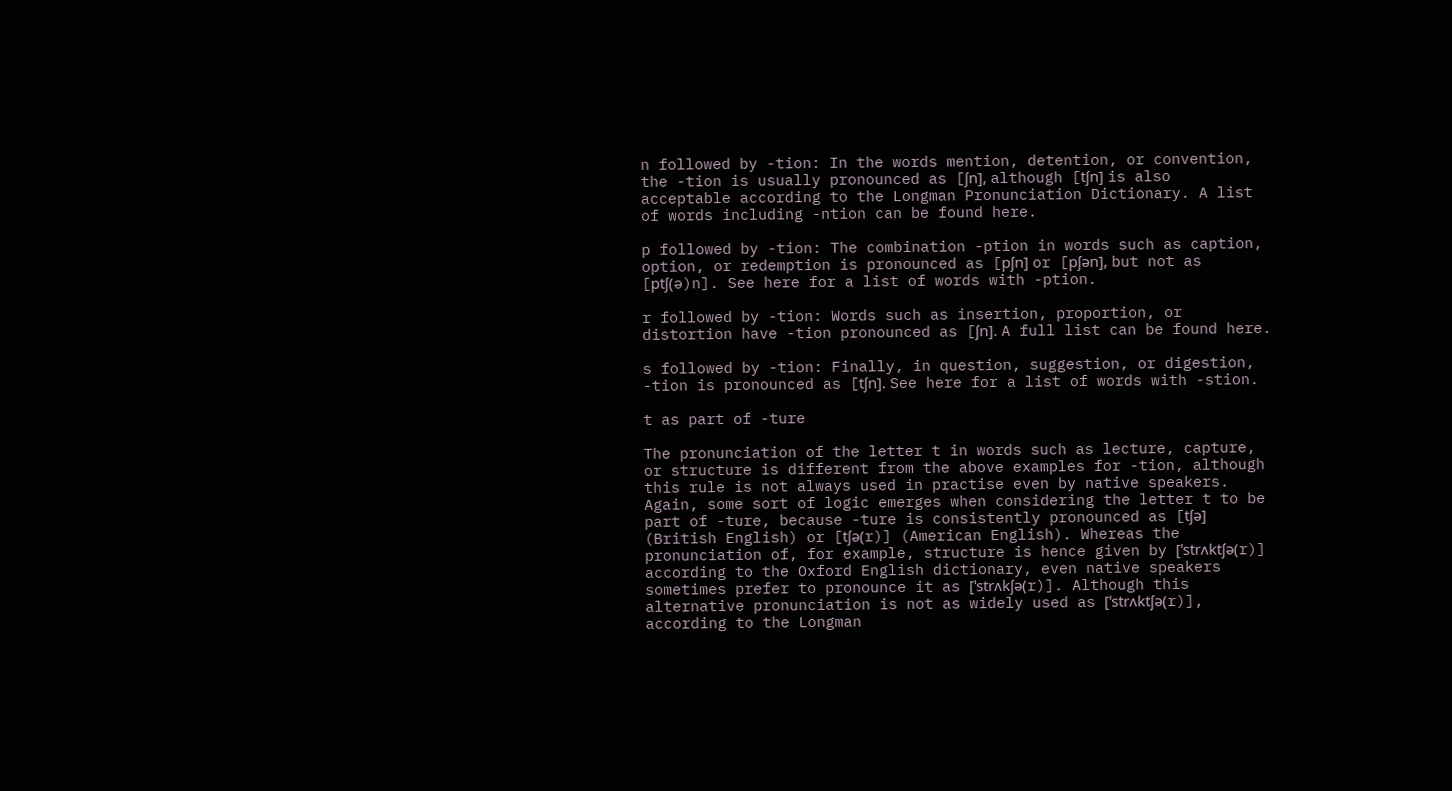n followed by -tion: In the words mention, detention, or convention, the -tion is usually pronounced as [ʃn], although [tʃn] is also acceptable according to the Longman Pronunciation Dictionary. A list of words including -ntion can be found here.

p followed by -tion: The combination -ption in words such as caption, option, or redemption is pronounced as [pʃn] or [pʃən], but not as [ptʃ(ə)n]. See here for a list of words with -ption.

r followed by -tion: Words such as insertion, proportion, or distortion have -tion pronounced as [ʃn]. A full list can be found here.

s followed by -tion: Finally, in question, suggestion, or digestion, -tion is pronounced as [tʃn]. See here for a list of words with -stion.

t as part of -ture

The pronunciation of the letter t in words such as lecture, capture, or structure is different from the above examples for -tion, although this rule is not always used in practise even by native speakers. Again, some sort of logic emerges when considering the letter t to be part of -ture, because -ture is consistently pronounced as [tʃə] (British English) or [tʃə(r)] (American English). Whereas the pronunciation of, for example, structure is hence given by [ˈstrʌktʃə(r)] according to the Oxford English dictionary, even native speakers sometimes prefer to pronounce it as [ˈstrʌkʃə(r)]. Although this alternative pronunciation is not as widely used as [ˈstrʌktʃə(r)], according to the Longman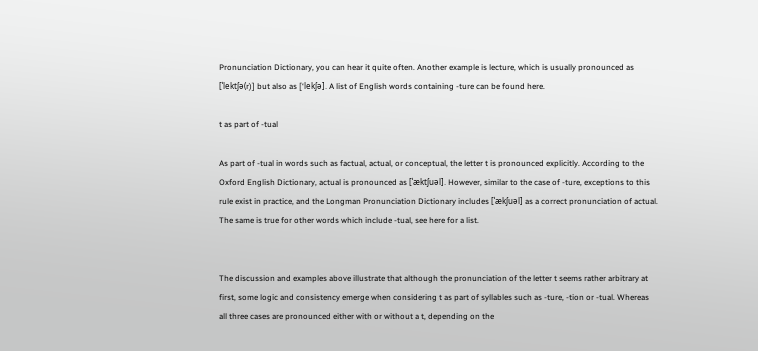Pronunciation Dictionary, you can hear it quite often. Another example is lecture, which is usually pronounced as [ˈlektʃə(r)] but also as [‘lekʃə]. A list of English words containing -ture can be found here.

t as part of -tual

As part of -tual in words such as factual, actual, or conceptual, the letter t is pronounced explicitly. According to the Oxford English Dictionary, actual is pronounced as [ˈæktʃuəl]. However, similar to the case of -ture, exceptions to this rule exist in practice, and the Longman Pronunciation Dictionary includes [ˈækʃuəl] as a correct pronunciation of actual. The same is true for other words which include -tual, see here for a list.


The discussion and examples above illustrate that although the pronunciation of the letter t seems rather arbitrary at first, some logic and consistency emerge when considering t as part of syllables such as -ture, -tion or -tual. Whereas all three cases are pronounced either with or without a t, depending on the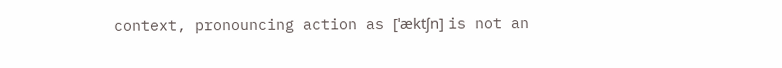context, pronouncing action as [ˈæktʃn] is not an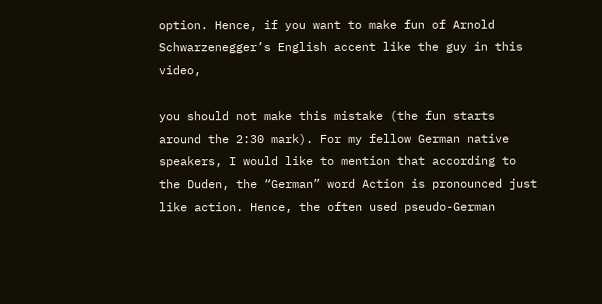option. Hence, if you want to make fun of Arnold Schwarzenegger’s English accent like the guy in this video,

you should not make this mistake (the fun starts around the 2:30 mark). For my fellow German native speakers, I would like to mention that according to the Duden, the “German” word Action is pronounced just like action. Hence, the often used pseudo-German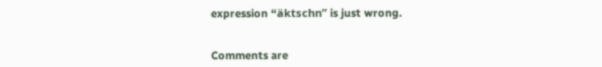expression “äktschn” is just wrong.


Comments are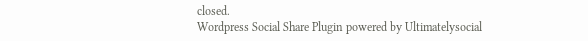closed.
Wordpress Social Share Plugin powered by Ultimatelysocial